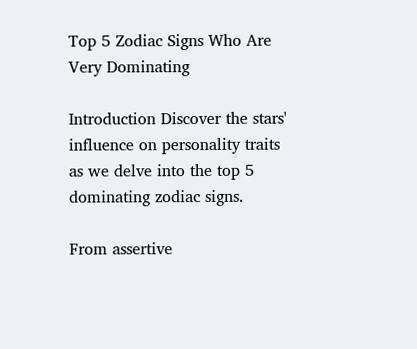Top 5 Zodiac Signs Who Are Very Dominating

Introduction Discover the stars' influence on personality traits as we delve into the top 5 dominating zodiac signs.

From assertive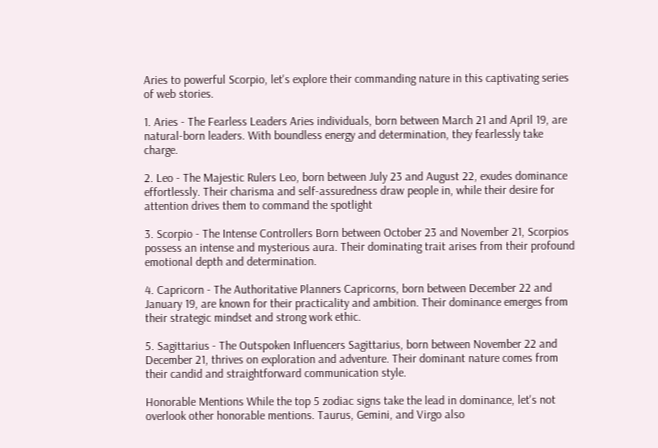Aries to powerful Scorpio, let's explore their commanding nature in this captivating series of web stories.

1. Aries - The Fearless Leaders Aries individuals, born between March 21 and April 19, are natural-born leaders. With boundless energy and determination, they fearlessly take charge.

2. Leo - The Majestic Rulers Leo, born between July 23 and August 22, exudes dominance effortlessly. Their charisma and self-assuredness draw people in, while their desire for attention drives them to command the spotlight

3. Scorpio - The Intense Controllers Born between October 23 and November 21, Scorpios possess an intense and mysterious aura. Their dominating trait arises from their profound emotional depth and determination.

4. Capricorn - The Authoritative Planners Capricorns, born between December 22 and January 19, are known for their practicality and ambition. Their dominance emerges from their strategic mindset and strong work ethic.

5. Sagittarius - The Outspoken Influencers Sagittarius, born between November 22 and December 21, thrives on exploration and adventure. Their dominant nature comes from their candid and straightforward communication style.

Honorable Mentions While the top 5 zodiac signs take the lead in dominance, let's not overlook other honorable mentions. Taurus, Gemini, and Virgo also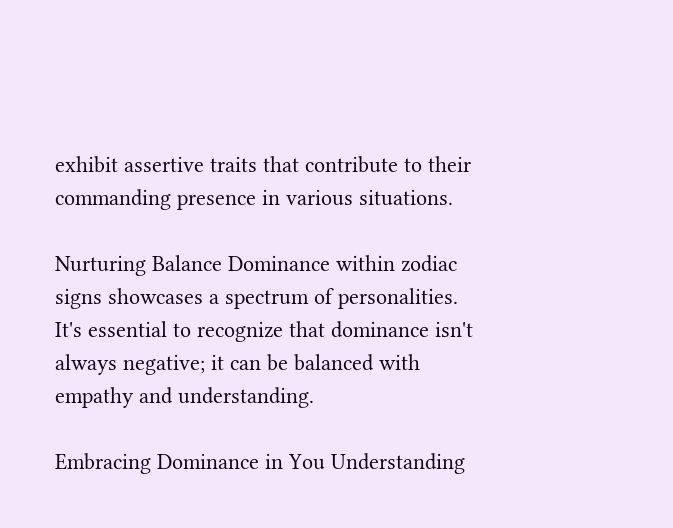exhibit assertive traits that contribute to their commanding presence in various situations.

Nurturing Balance Dominance within zodiac signs showcases a spectrum of personalities. It's essential to recognize that dominance isn't always negative; it can be balanced with empathy and understanding.

Embracing Dominance in You Understanding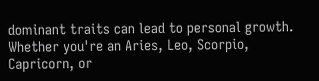dominant traits can lead to personal growth. Whether you're an Aries, Leo, Scorpio, Capricorn, or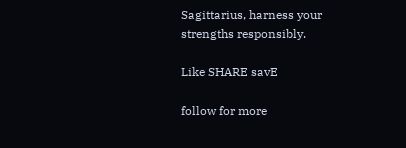Sagittarius, harness your strengths responsibly.

Like SHARE savE

follow for more